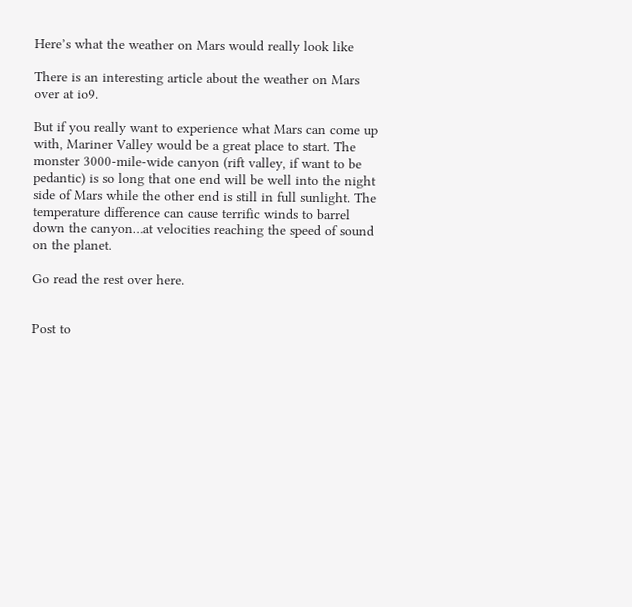Here’s what the weather on Mars would really look like

There is an interesting article about the weather on Mars over at io9.

But if you really want to experience what Mars can come up with, Mariner Valley would be a great place to start. The monster 3000-mile-wide canyon (rift valley, if want to be pedantic) is so long that one end will be well into the night side of Mars while the other end is still in full sunlight. The temperature difference can cause terrific winds to barrel down the canyon…at velocities reaching the speed of sound on the planet.

Go read the rest over here.


Post to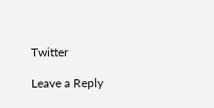Twitter

Leave a Reply